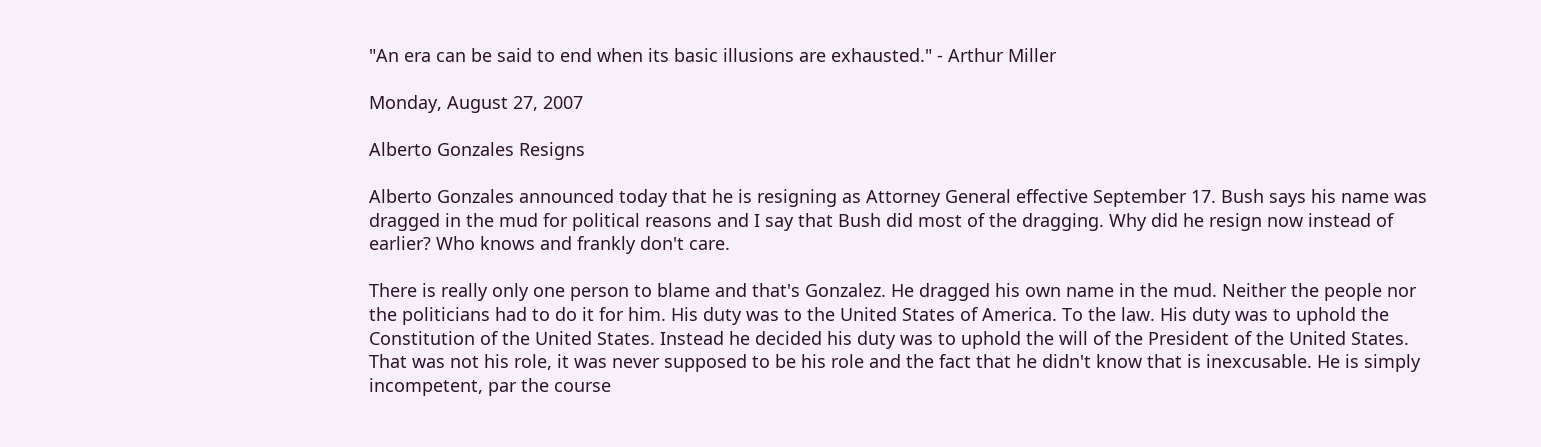"An era can be said to end when its basic illusions are exhausted." - Arthur Miller

Monday, August 27, 2007

Alberto Gonzales Resigns

Alberto Gonzales announced today that he is resigning as Attorney General effective September 17. Bush says his name was dragged in the mud for political reasons and I say that Bush did most of the dragging. Why did he resign now instead of earlier? Who knows and frankly don't care.

There is really only one person to blame and that's Gonzalez. He dragged his own name in the mud. Neither the people nor the politicians had to do it for him. His duty was to the United States of America. To the law. His duty was to uphold the Constitution of the United States. Instead he decided his duty was to uphold the will of the President of the United States. That was not his role, it was never supposed to be his role and the fact that he didn't know that is inexcusable. He is simply incompetent, par the course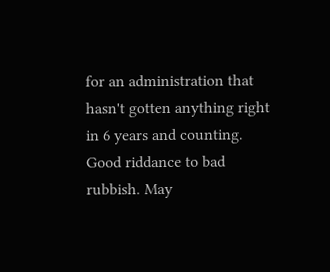for an administration that hasn't gotten anything right in 6 years and counting. Good riddance to bad rubbish. May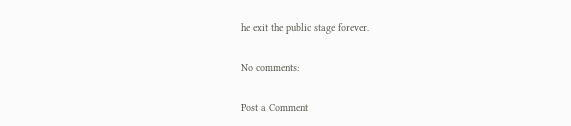he exit the public stage forever.

No comments:

Post a Comment